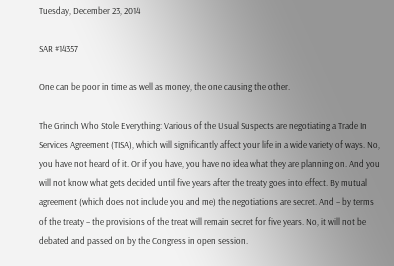Tuesday, December 23, 2014

SAR #14357

One can be poor in time as well as money, the one causing the other.

The Grinch Who Stole Everything: Various of the Usual Suspects are negotiating a Trade In Services Agreement (TISA), which will significantly affect your life in a wide variety of ways. No, you have not heard of it. Or if you have, you have no idea what they are planning on. And you will not know what gets decided until five years after the treaty goes into effect. By mutual agreement (which does not include you and me) the negotiations are secret. And – by terms of the treaty – the provisions of the treat will remain secret for five years. No, it will not be debated and passed on by the Congress in open session.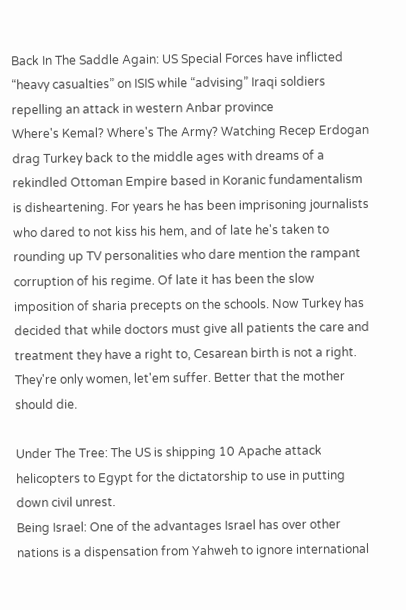Back In The Saddle Again: US Special Forces have inflicted “heavy casualties” on ISIS while “advising” Iraqi soldiers repelling an attack in western Anbar province
Where's Kemal? Where's The Army? Watching Recep Erdogan drag Turkey back to the middle ages with dreams of a rekindled Ottoman Empire based in Koranic fundamentalism is disheartening. For years he has been imprisoning journalists who dared to not kiss his hem, and of late he's taken to rounding up TV personalities who dare mention the rampant corruption of his regime. Of late it has been the slow imposition of sharia precepts on the schools. Now Turkey has decided that while doctors must give all patients the care and treatment they have a right to, Cesarean birth is not a right. They're only women, let'em suffer. Better that the mother should die.

Under The Tree: The US is shipping 10 Apache attack helicopters to Egypt for the dictatorship to use in putting down civil unrest.
Being Israel: One of the advantages Israel has over other nations is a dispensation from Yahweh to ignore international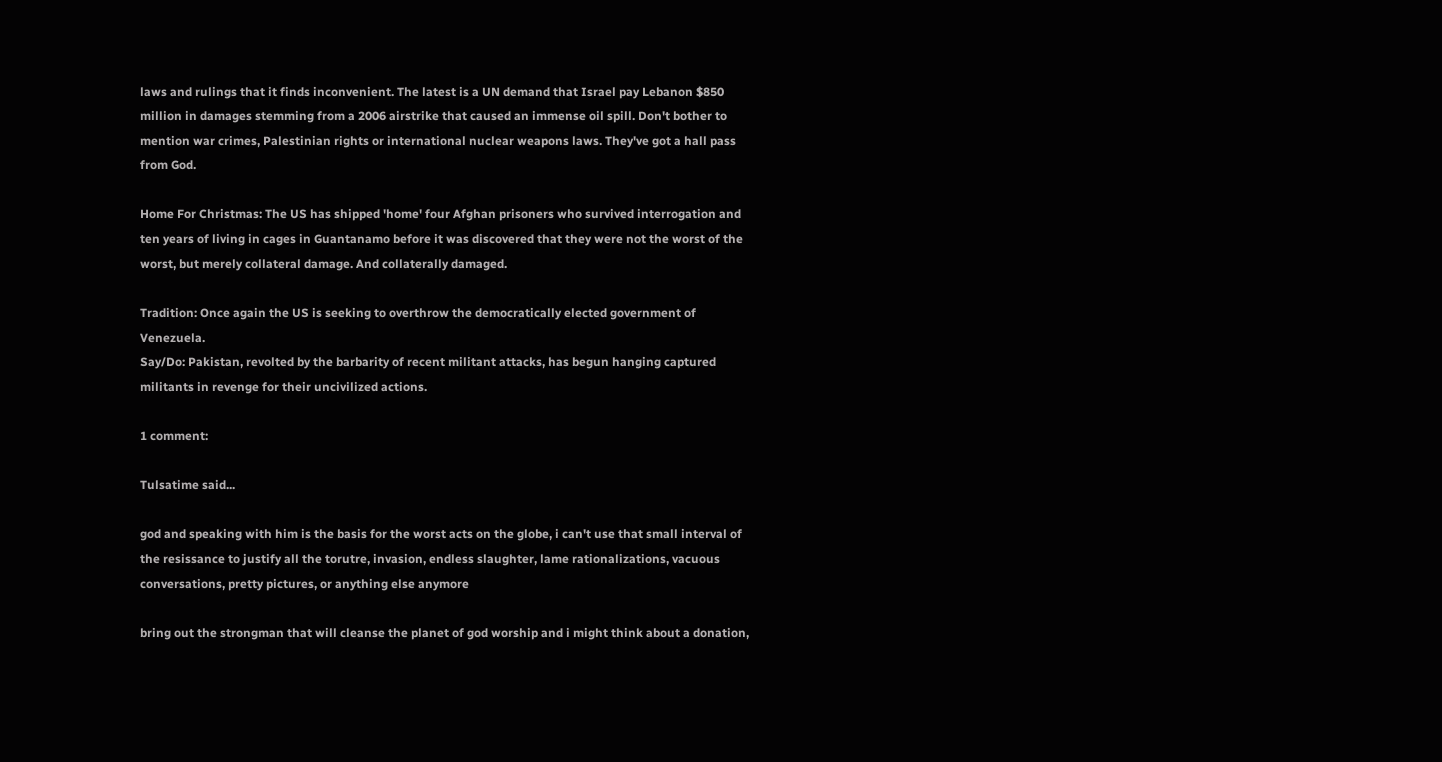laws and rulings that it finds inconvenient. The latest is a UN demand that Israel pay Lebanon $850 million in damages stemming from a 2006 airstrike that caused an immense oil spill. Don't bother to mention war crimes, Palestinian rights or international nuclear weapons laws. They've got a hall pass from God.

Home For Christmas: The US has shipped 'home' four Afghan prisoners who survived interrogation and ten years of living in cages in Guantanamo before it was discovered that they were not the worst of the worst, but merely collateral damage. And collaterally damaged.

Tradition: Once again the US is seeking to overthrow the democratically elected government of Venezuela.
Say/Do: Pakistan, revolted by the barbarity of recent militant attacks, has begun hanging captured militants in revenge for their uncivilized actions.

1 comment:

Tulsatime said...

god and speaking with him is the basis for the worst acts on the globe, i can't use that small interval of the resissance to justify all the torutre, invasion, endless slaughter, lame rationalizations, vacuous conversations, pretty pictures, or anything else anymore

bring out the strongman that will cleanse the planet of god worship and i might think about a donation,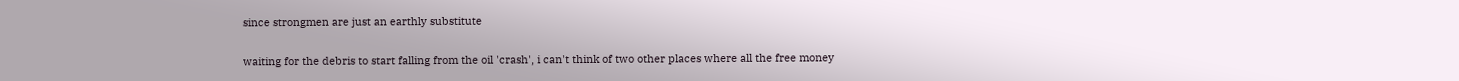since strongmen are just an earthly substitute

waiting for the debris to start falling from the oil 'crash', i can't think of two other places where all the free money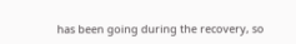has been going during the recovery, so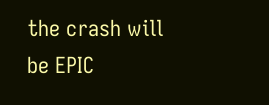the crash will be EPIC